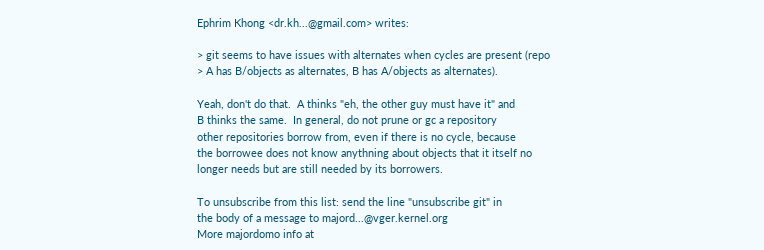Ephrim Khong <dr.kh...@gmail.com> writes:

> git seems to have issues with alternates when cycles are present (repo
> A has B/objects as alternates, B has A/objects as alternates).

Yeah, don't do that.  A thinks "eh, the other guy must have it" and
B thinks the same.  In general, do not prune or gc a repository
other repositories borrow from, even if there is no cycle, because
the borrowee does not know anythning about objects that it itself no
longer needs but are still needed by its borrowers.

To unsubscribe from this list: send the line "unsubscribe git" in
the body of a message to majord...@vger.kernel.org
More majordomo info at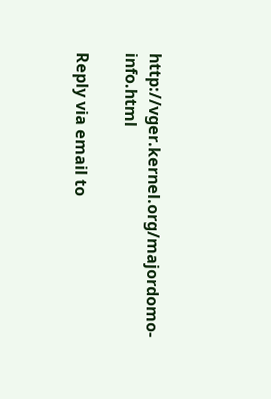http://vger.kernel.org/majordomo-info.html

Reply via email to